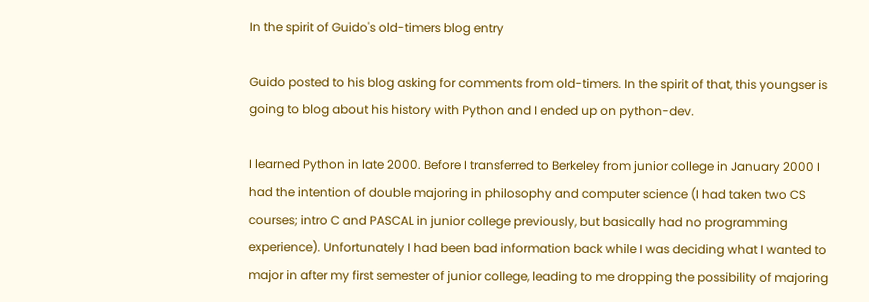In the spirit of Guido's old-timers blog entry

Guido posted to his blog asking for comments from old-timers. In the spirit of that, this youngser is going to blog about his history with Python and I ended up on python-dev.

I learned Python in late 2000. Before I transferred to Berkeley from junior college in January 2000 I had the intention of double majoring in philosophy and computer science (I had taken two CS courses; intro C and PASCAL in junior college previously, but basically had no programming experience). Unfortunately I had been bad information back while I was deciding what I wanted to major in after my first semester of junior college, leading to me dropping the possibility of majoring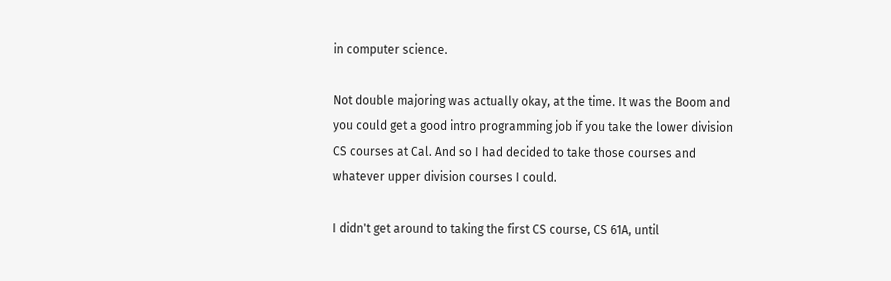in computer science.

Not double majoring was actually okay, at the time. It was the Boom and you could get a good intro programming job if you take the lower division CS courses at Cal. And so I had decided to take those courses and whatever upper division courses I could.

I didn't get around to taking the first CS course, CS 61A, until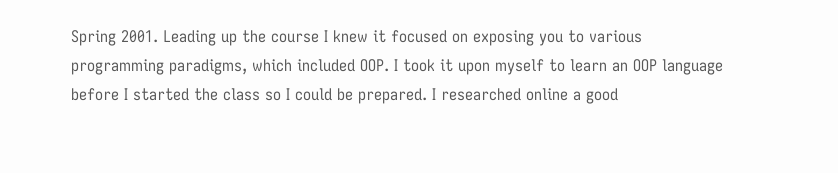Spring 2001. Leading up the course I knew it focused on exposing you to various programming paradigms, which included OOP. I took it upon myself to learn an OOP language before I started the class so I could be prepared. I researched online a good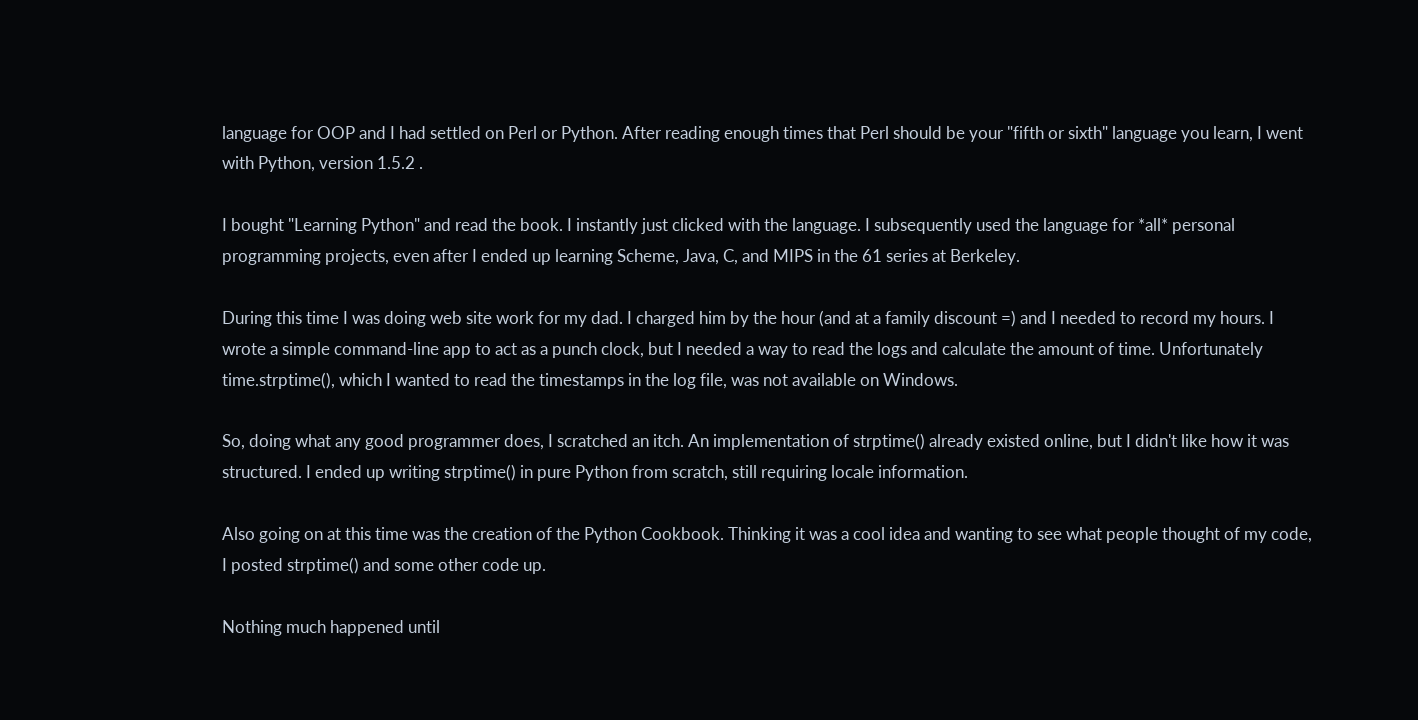language for OOP and I had settled on Perl or Python. After reading enough times that Perl should be your "fifth or sixth" language you learn, I went with Python, version 1.5.2 .

I bought "Learning Python" and read the book. I instantly just clicked with the language. I subsequently used the language for *all* personal programming projects, even after I ended up learning Scheme, Java, C, and MIPS in the 61 series at Berkeley.

During this time I was doing web site work for my dad. I charged him by the hour (and at a family discount =) and I needed to record my hours. I wrote a simple command-line app to act as a punch clock, but I needed a way to read the logs and calculate the amount of time. Unfortunately time.strptime(), which I wanted to read the timestamps in the log file, was not available on Windows.

So, doing what any good programmer does, I scratched an itch. An implementation of strptime() already existed online, but I didn't like how it was structured. I ended up writing strptime() in pure Python from scratch, still requiring locale information.

Also going on at this time was the creation of the Python Cookbook. Thinking it was a cool idea and wanting to see what people thought of my code, I posted strptime() and some other code up.

Nothing much happened until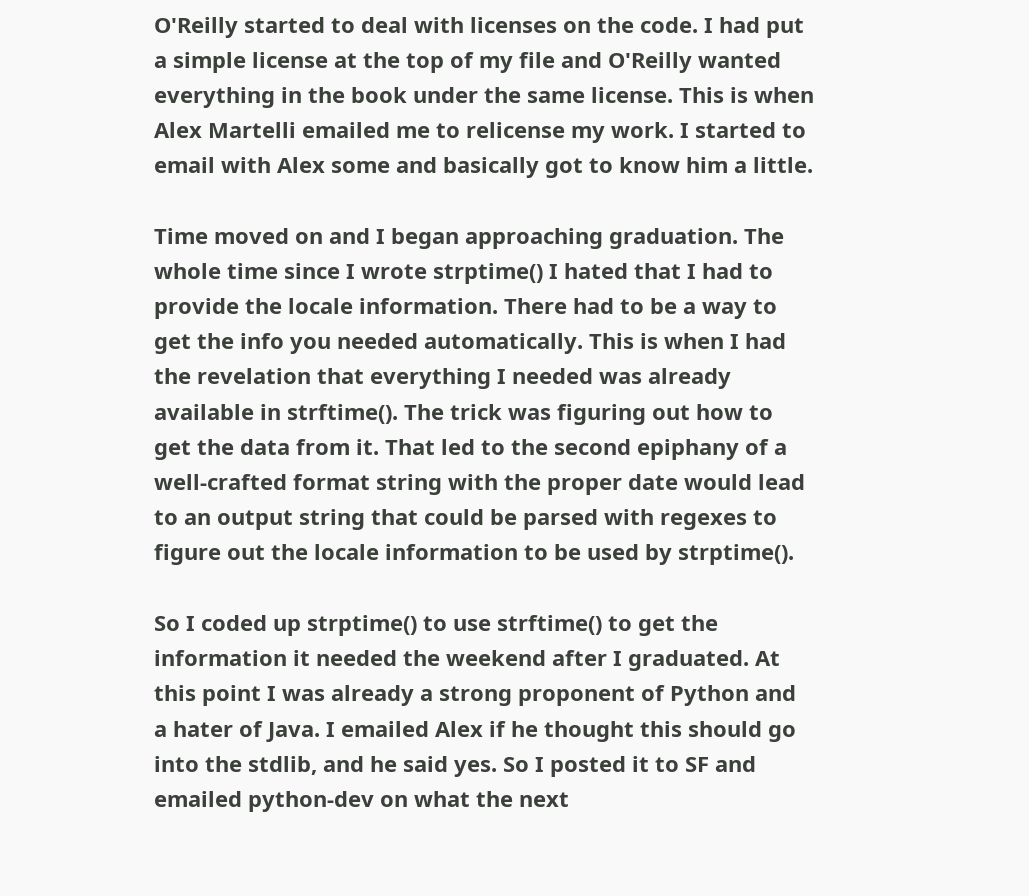O'Reilly started to deal with licenses on the code. I had put a simple license at the top of my file and O'Reilly wanted everything in the book under the same license. This is when Alex Martelli emailed me to relicense my work. I started to email with Alex some and basically got to know him a little.

Time moved on and I began approaching graduation. The whole time since I wrote strptime() I hated that I had to provide the locale information. There had to be a way to get the info you needed automatically. This is when I had the revelation that everything I needed was already available in strftime(). The trick was figuring out how to get the data from it. That led to the second epiphany of a well-crafted format string with the proper date would lead to an output string that could be parsed with regexes to figure out the locale information to be used by strptime().

So I coded up strptime() to use strftime() to get the information it needed the weekend after I graduated. At this point I was already a strong proponent of Python and a hater of Java. I emailed Alex if he thought this should go into the stdlib, and he said yes. So I posted it to SF and emailed python-dev on what the next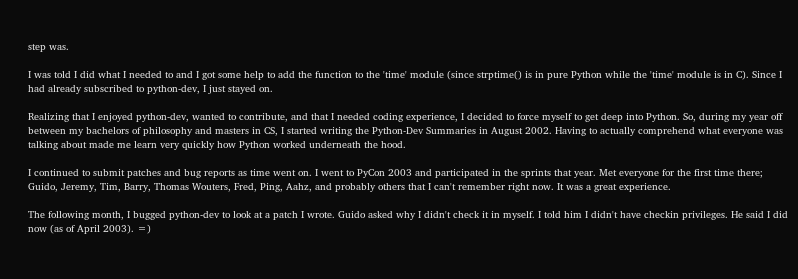step was.

I was told I did what I needed to and I got some help to add the function to the 'time' module (since strptime() is in pure Python while the 'time' module is in C). Since I had already subscribed to python-dev, I just stayed on.

Realizing that I enjoyed python-dev, wanted to contribute, and that I needed coding experience, I decided to force myself to get deep into Python. So, during my year off between my bachelors of philosophy and masters in CS, I started writing the Python-Dev Summaries in August 2002. Having to actually comprehend what everyone was talking about made me learn very quickly how Python worked underneath the hood.

I continued to submit patches and bug reports as time went on. I went to PyCon 2003 and participated in the sprints that year. Met everyone for the first time there; Guido, Jeremy, Tim, Barry, Thomas Wouters, Fred, Ping, Aahz, and probably others that I can't remember right now. It was a great experience.

The following month, I bugged python-dev to look at a patch I wrote. Guido asked why I didn't check it in myself. I told him I didn't have checkin privileges. He said I did now (as of April 2003). =)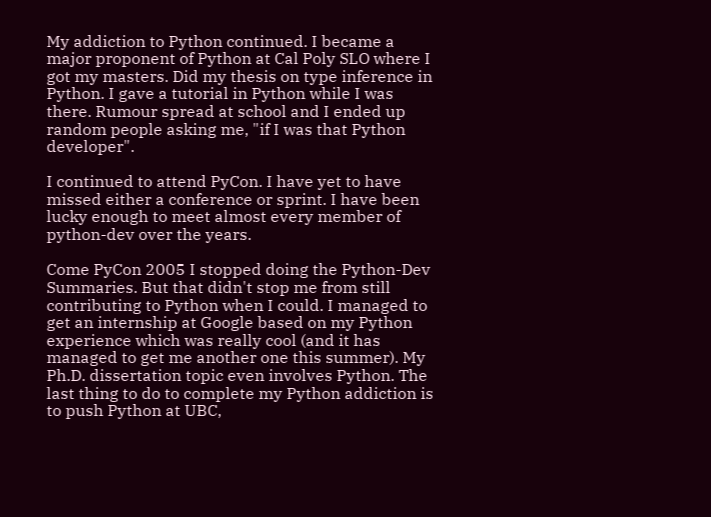My addiction to Python continued. I became a major proponent of Python at Cal Poly SLO where I got my masters. Did my thesis on type inference in Python. I gave a tutorial in Python while I was there. Rumour spread at school and I ended up random people asking me, "if I was that Python developer".

I continued to attend PyCon. I have yet to have missed either a conference or sprint. I have been lucky enough to meet almost every member of python-dev over the years.

Come PyCon 2005 I stopped doing the Python-Dev Summaries. But that didn't stop me from still contributing to Python when I could. I managed to get an internship at Google based on my Python experience which was really cool (and it has managed to get me another one this summer). My Ph.D. dissertation topic even involves Python. The last thing to do to complete my Python addiction is to push Python at UBC,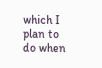which I plan to do when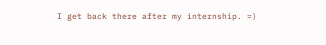I get back there after my internship. =)